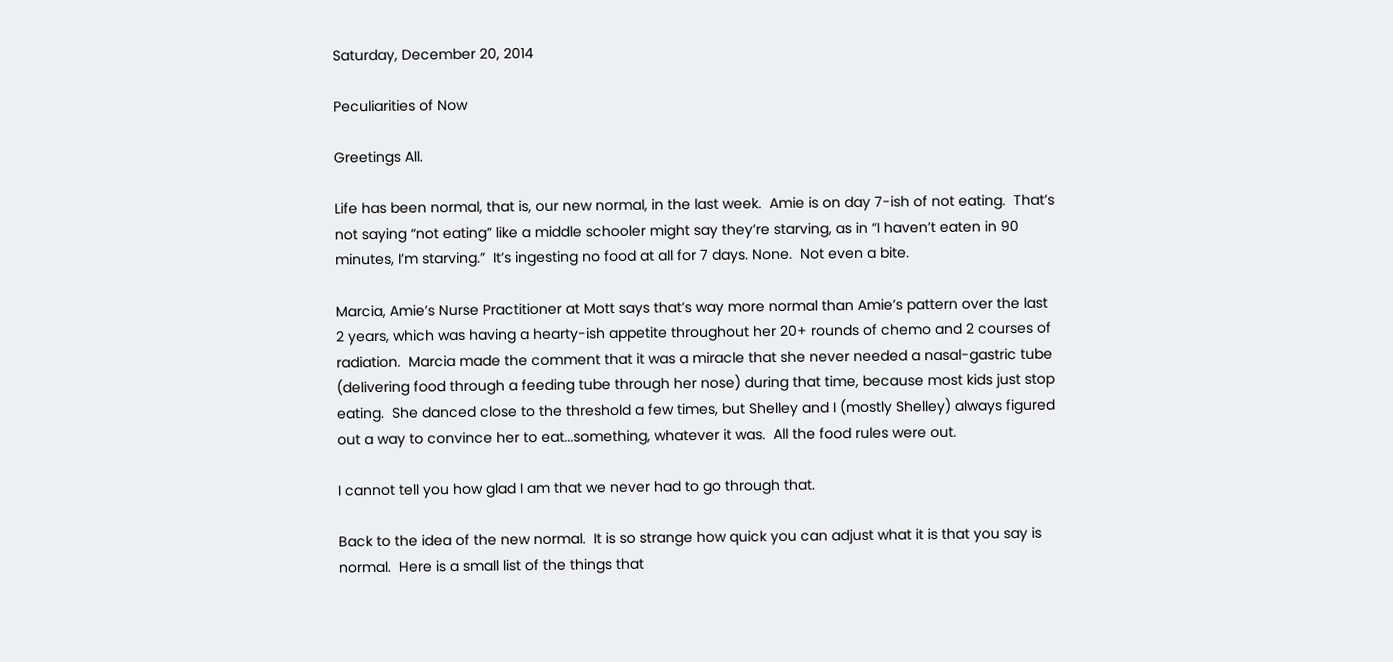Saturday, December 20, 2014

Peculiarities of Now

Greetings All.

Life has been normal, that is, our new normal, in the last week.  Amie is on day 7-ish of not eating.  That’s not saying “not eating” like a middle schooler might say they’re starving, as in “I haven’t eaten in 90 minutes, I’m starving.”  It’s ingesting no food at all for 7 days. None.  Not even a bite.

Marcia, Amie’s Nurse Practitioner at Mott says that’s way more normal than Amie’s pattern over the last 2 years, which was having a hearty-ish appetite throughout her 20+ rounds of chemo and 2 courses of radiation.  Marcia made the comment that it was a miracle that she never needed a nasal-gastric tube (delivering food through a feeding tube through her nose) during that time, because most kids just stop eating.  She danced close to the threshold a few times, but Shelley and I (mostly Shelley) always figured out a way to convince her to eat...something, whatever it was.  All the food rules were out.

I cannot tell you how glad I am that we never had to go through that.

Back to the idea of the new normal.  It is so strange how quick you can adjust what it is that you say is normal.  Here is a small list of the things that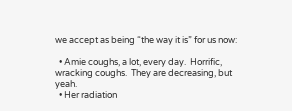we accept as being “the way it is” for us now:

  • Amie coughs, a lot, every day.  Horrific, wracking coughs.  They are decreasing, but yeah.
  • Her radiation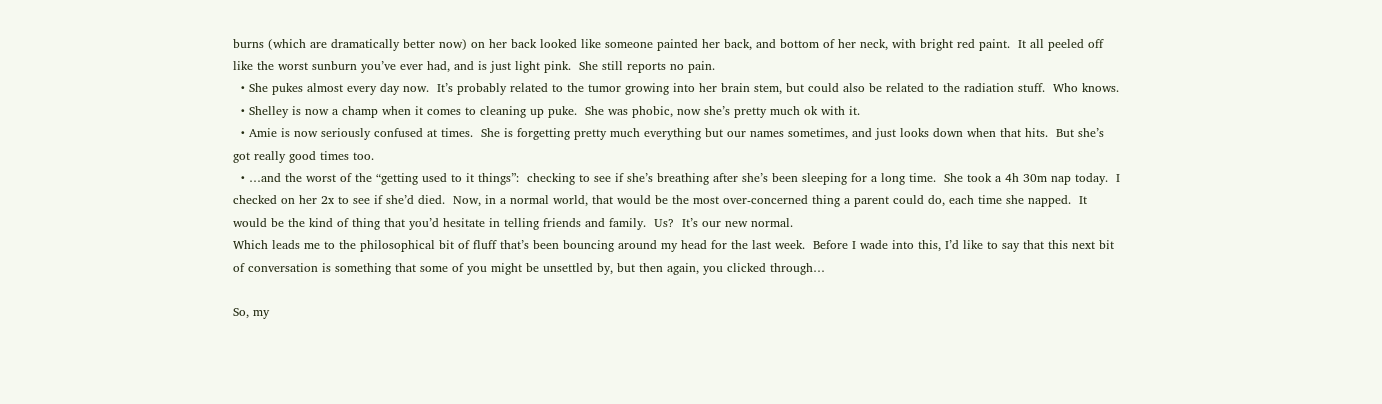burns (which are dramatically better now) on her back looked like someone painted her back, and bottom of her neck, with bright red paint.  It all peeled off like the worst sunburn you’ve ever had, and is just light pink.  She still reports no pain.
  • She pukes almost every day now.  It’s probably related to the tumor growing into her brain stem, but could also be related to the radiation stuff.  Who knows.
  • Shelley is now a champ when it comes to cleaning up puke.  She was phobic, now she’s pretty much ok with it.
  • Amie is now seriously confused at times.  She is forgetting pretty much everything but our names sometimes, and just looks down when that hits.  But she’s got really good times too.
  • …and the worst of the “getting used to it things”:  checking to see if she’s breathing after she’s been sleeping for a long time.  She took a 4h 30m nap today.  I checked on her 2x to see if she’d died.  Now, in a normal world, that would be the most over-concerned thing a parent could do, each time she napped.  It would be the kind of thing that you’d hesitate in telling friends and family.  Us?  It’s our new normal.
Which leads me to the philosophical bit of fluff that’s been bouncing around my head for the last week.  Before I wade into this, I’d like to say that this next bit of conversation is something that some of you might be unsettled by, but then again, you clicked through…

So, my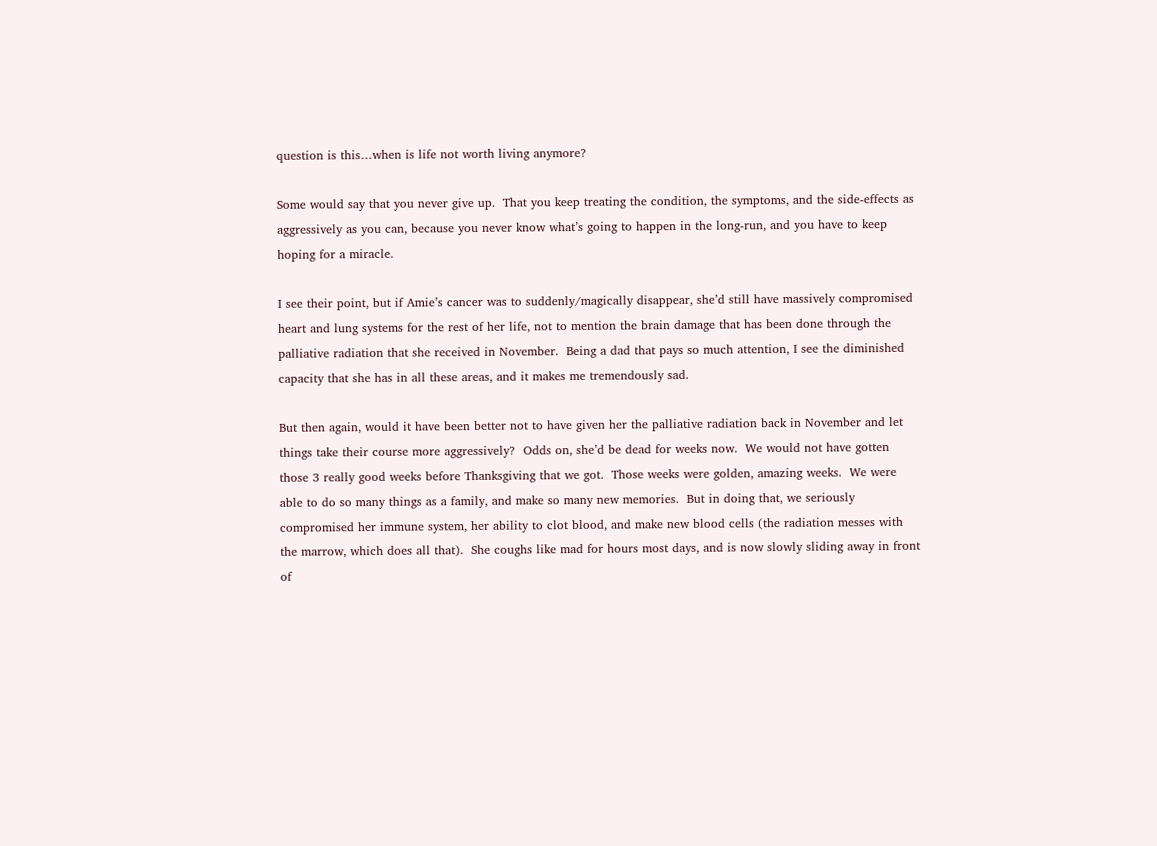question is this…when is life not worth living anymore?

Some would say that you never give up.  That you keep treating the condition, the symptoms, and the side-effects as aggressively as you can, because you never know what’s going to happen in the long-run, and you have to keep hoping for a miracle.

I see their point, but if Amie’s cancer was to suddenly/magically disappear, she’d still have massively compromised heart and lung systems for the rest of her life, not to mention the brain damage that has been done through the palliative radiation that she received in November.  Being a dad that pays so much attention, I see the diminished capacity that she has in all these areas, and it makes me tremendously sad.

But then again, would it have been better not to have given her the palliative radiation back in November and let things take their course more aggressively?  Odds on, she’d be dead for weeks now.  We would not have gotten those 3 really good weeks before Thanksgiving that we got.  Those weeks were golden, amazing weeks.  We were able to do so many things as a family, and make so many new memories.  But in doing that, we seriously compromised her immune system, her ability to clot blood, and make new blood cells (the radiation messes with the marrow, which does all that).  She coughs like mad for hours most days, and is now slowly sliding away in front of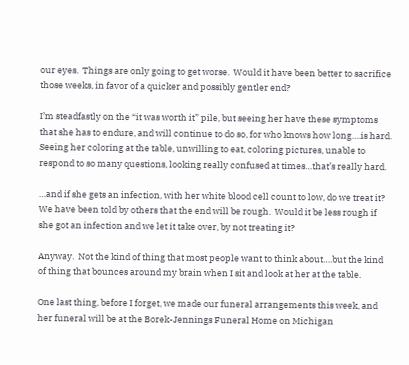our eyes.  Things are only going to get worse.  Would it have been better to sacrifice those weeks, in favor of a quicker and possibly gentler end?

I’m steadfastly on the “it was worth it” pile, but seeing her have these symptoms that she has to endure, and will continue to do so, for who knows how long….is hard.  Seeing her coloring at the table, unwilling to eat, coloring pictures, unable to respond to so many questions, looking really confused at times…that’s really hard.

…and if she gets an infection, with her white blood cell count to low, do we treat it?  We have been told by others that the end will be rough.  Would it be less rough if she got an infection and we let it take over, by not treating it?

Anyway.  Not the kind of thing that most people want to think about….but the kind of thing that bounces around my brain when I sit and look at her at the table.

One last thing, before I forget, we made our funeral arrangements this week, and her funeral will be at the Borek-Jennings Funeral Home on Michigan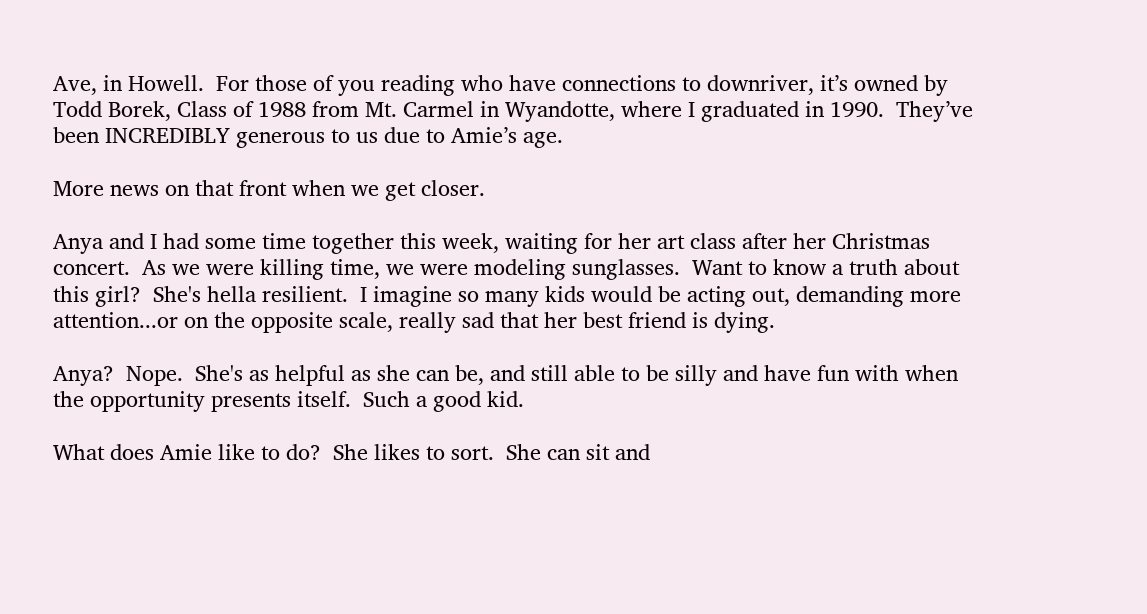Ave, in Howell.  For those of you reading who have connections to downriver, it’s owned by Todd Borek, Class of 1988 from Mt. Carmel in Wyandotte, where I graduated in 1990.  They’ve been INCREDIBLY generous to us due to Amie’s age.

More news on that front when we get closer.

Anya and I had some time together this week, waiting for her art class after her Christmas concert.  As we were killing time, we were modeling sunglasses.  Want to know a truth about this girl?  She's hella resilient.  I imagine so many kids would be acting out, demanding more attention...or on the opposite scale, really sad that her best friend is dying.

Anya?  Nope.  She's as helpful as she can be, and still able to be silly and have fun with when the opportunity presents itself.  Such a good kid.

What does Amie like to do?  She likes to sort.  She can sit and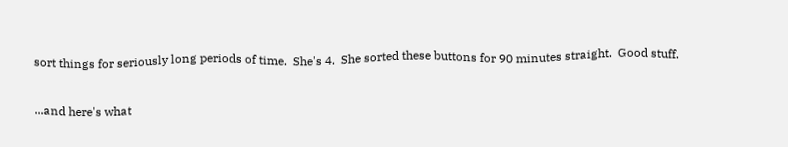sort things for seriously long periods of time.  She's 4.  She sorted these buttons for 90 minutes straight.  Good stuff.

...and here's what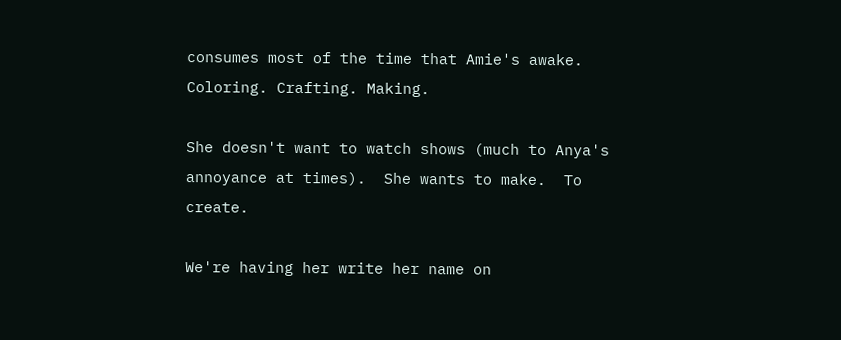consumes most of the time that Amie's awake.  Coloring. Crafting. Making.

She doesn't want to watch shows (much to Anya's annoyance at times).  She wants to make.  To create.

We're having her write her name on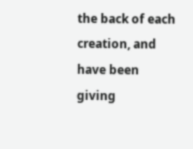the back of each creation, and have been giving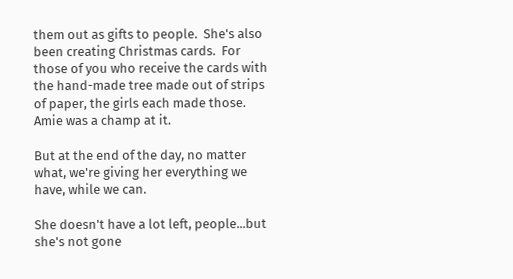them out as gifts to people.  She's also been creating Christmas cards.  For those of you who receive the cards with the hand-made tree made out of strips of paper, the girls each made those.  Amie was a champ at it.

But at the end of the day, no matter what, we're giving her everything we have, while we can.

She doesn't have a lot left, people...but she's not gone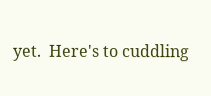yet.  Here's to cuddling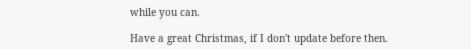while you can.

Have a great Christmas, if I don't update before then.